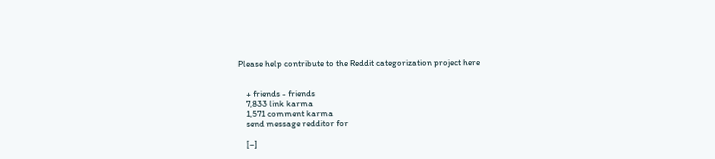Please help contribute to the Reddit categorization project here


    + friends - friends
    7,833 link karma
    1,571 comment karma
    send message redditor for

    [–]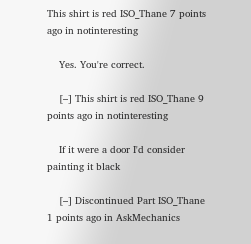This shirt is red ISO_Thane 7 points ago in notinteresting

    Yes. You're correct.

    [–] This shirt is red ISO_Thane 9 points ago in notinteresting

    If it were a door I'd consider painting it black

    [–] Discontinued Part ISO_Thane 1 points ago in AskMechanics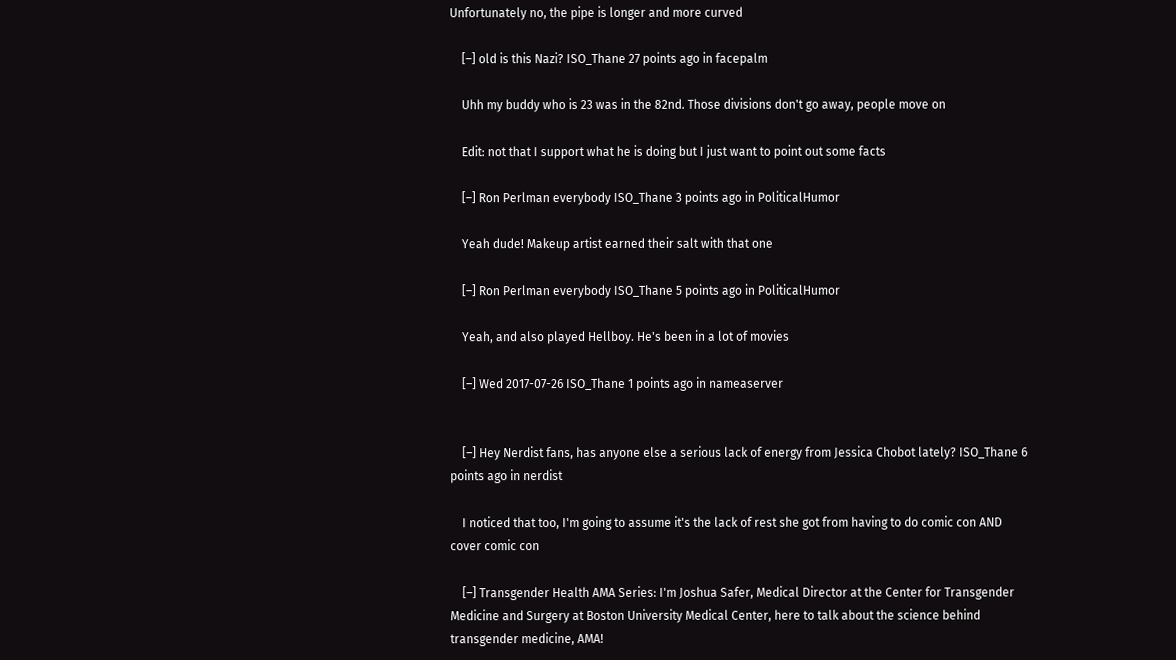Unfortunately no, the pipe is longer and more curved

    [–] old is this Nazi? ISO_Thane 27 points ago in facepalm

    Uhh my buddy who is 23 was in the 82nd. Those divisions don't go away, people move on

    Edit: not that I support what he is doing but I just want to point out some facts

    [–] Ron Perlman everybody ISO_Thane 3 points ago in PoliticalHumor

    Yeah dude! Makeup artist earned their salt with that one

    [–] Ron Perlman everybody ISO_Thane 5 points ago in PoliticalHumor

    Yeah, and also played Hellboy. He's been in a lot of movies

    [–] Wed 2017-07-26 ISO_Thane 1 points ago in nameaserver


    [–] Hey Nerdist fans, has anyone else a serious lack of energy from Jessica Chobot lately? ISO_Thane 6 points ago in nerdist

    I noticed that too, I'm going to assume it's the lack of rest she got from having to do comic con AND cover comic con

    [–] Transgender Health AMA Series: I'm Joshua Safer, Medical Director at the Center for Transgender Medicine and Surgery at Boston University Medical Center, here to talk about the science behind transgender medicine, AMA!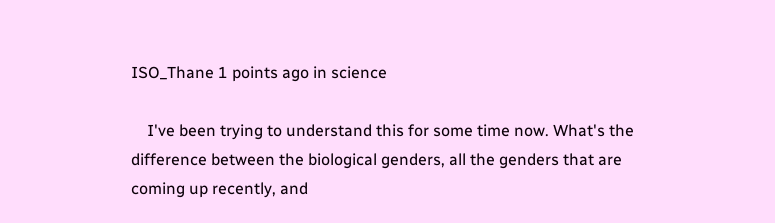ISO_Thane 1 points ago in science

    I've been trying to understand this for some time now. What's the difference between the biological genders, all the genders that are coming up recently, and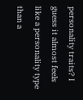personality traits? I guess it almost feels like a personality type than a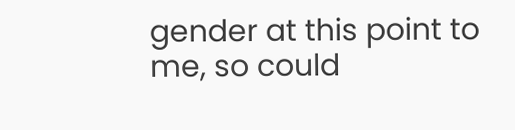gender at this point to me, so could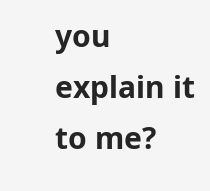you explain it to me?